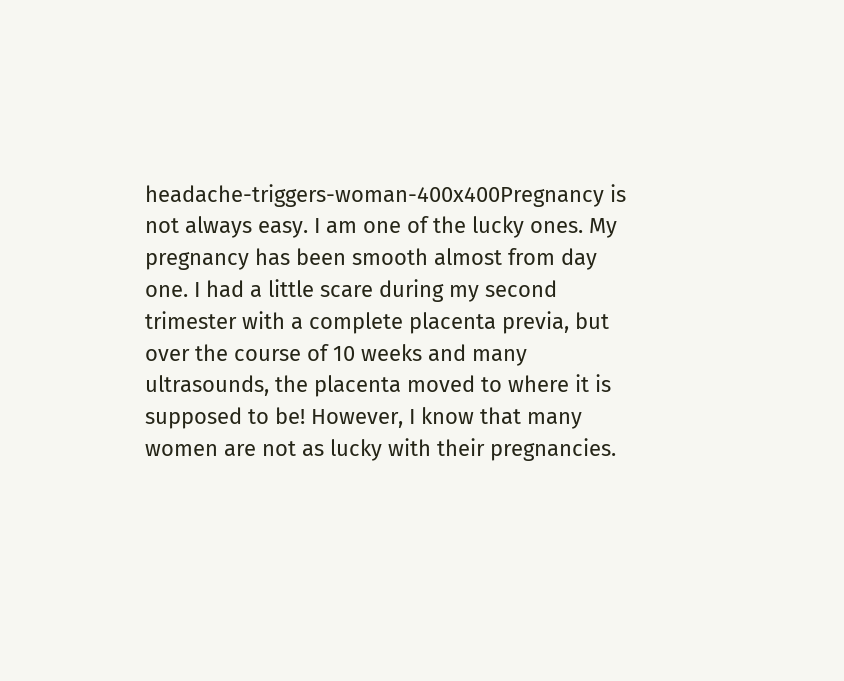headache-triggers-woman-400x400Pregnancy is not always easy. I am one of the lucky ones. My pregnancy has been smooth almost from day one. I had a little scare during my second trimester with a complete placenta previa, but over the course of 10 weeks and many ultrasounds, the placenta moved to where it is supposed to be! However, I know that many women are not as lucky with their pregnancies.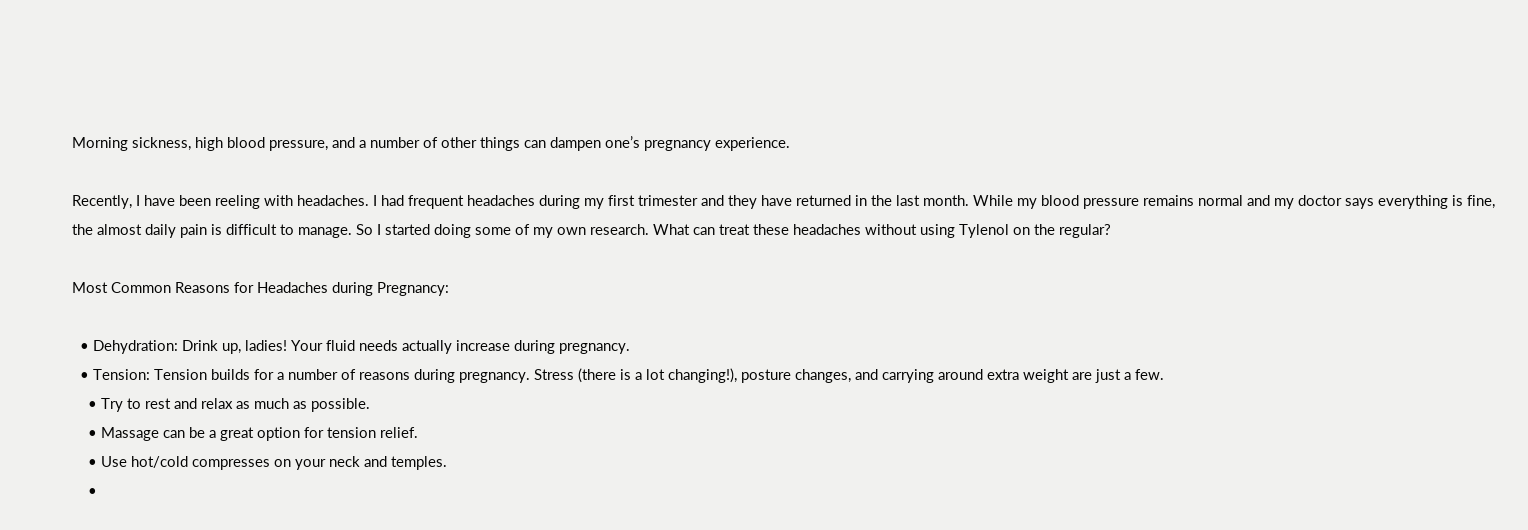Morning sickness, high blood pressure, and a number of other things can dampen one’s pregnancy experience.

Recently, I have been reeling with headaches. I had frequent headaches during my first trimester and they have returned in the last month. While my blood pressure remains normal and my doctor says everything is fine, the almost daily pain is difficult to manage. So I started doing some of my own research. What can treat these headaches without using Tylenol on the regular?

Most Common Reasons for Headaches during Pregnancy:

  • Dehydration: Drink up, ladies! Your fluid needs actually increase during pregnancy.
  • Tension: Tension builds for a number of reasons during pregnancy. Stress (there is a lot changing!), posture changes, and carrying around extra weight are just a few.
    • Try to rest and relax as much as possible.
    • Massage can be a great option for tension relief.
    • Use hot/cold compresses on your neck and temples.
    •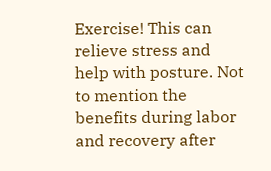Exercise! This can relieve stress and help with posture. Not to mention the benefits during labor and recovery after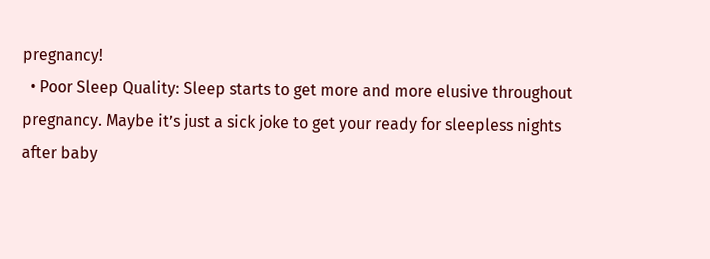pregnancy!
  • Poor Sleep Quality: Sleep starts to get more and more elusive throughout pregnancy. Maybe it’s just a sick joke to get your ready for sleepless nights after baby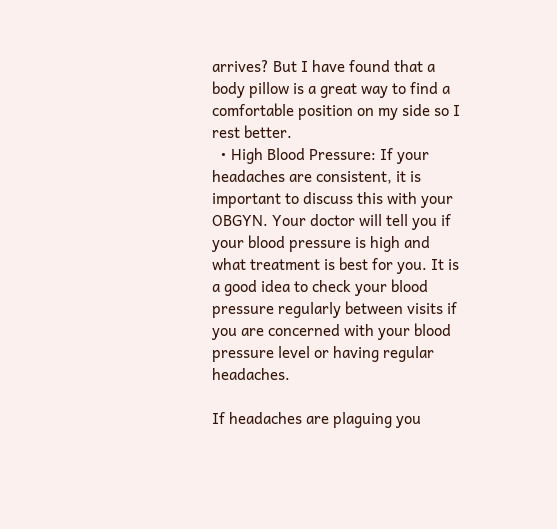arrives? But I have found that a body pillow is a great way to find a comfortable position on my side so I rest better.
  • High Blood Pressure: If your headaches are consistent, it is important to discuss this with your OBGYN. Your doctor will tell you if your blood pressure is high and what treatment is best for you. It is a good idea to check your blood pressure regularly between visits if you are concerned with your blood pressure level or having regular headaches.

If headaches are plaguing you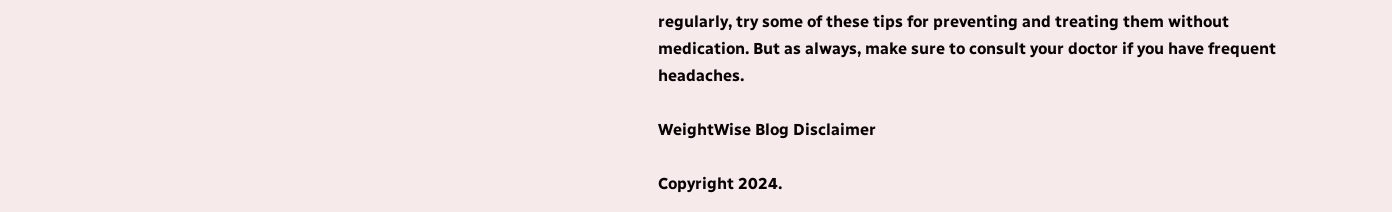regularly, try some of these tips for preventing and treating them without medication. But as always, make sure to consult your doctor if you have frequent headaches.

WeightWise Blog Disclaimer

Copyright 2024.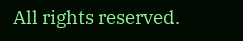All rights reserved.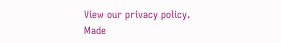View our privacy policy.
Made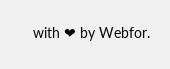with ❤ by Webfor.